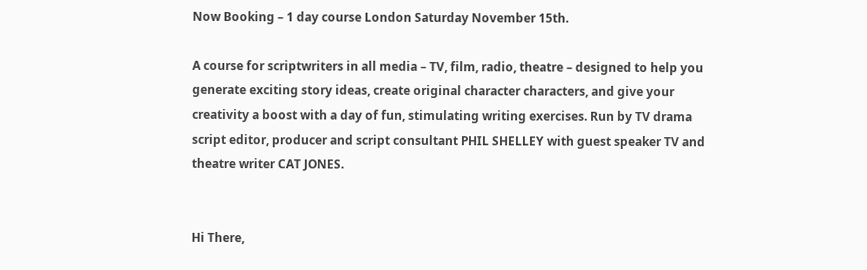Now Booking – 1 day course London Saturday November 15th.

A course for scriptwriters in all media – TV, film, radio, theatre – designed to help you generate exciting story ideas, create original character characters, and give your creativity a boost with a day of fun, stimulating writing exercises. Run by TV drama script editor, producer and script consultant PHIL SHELLEY with guest speaker TV and theatre writer CAT JONES.


Hi There,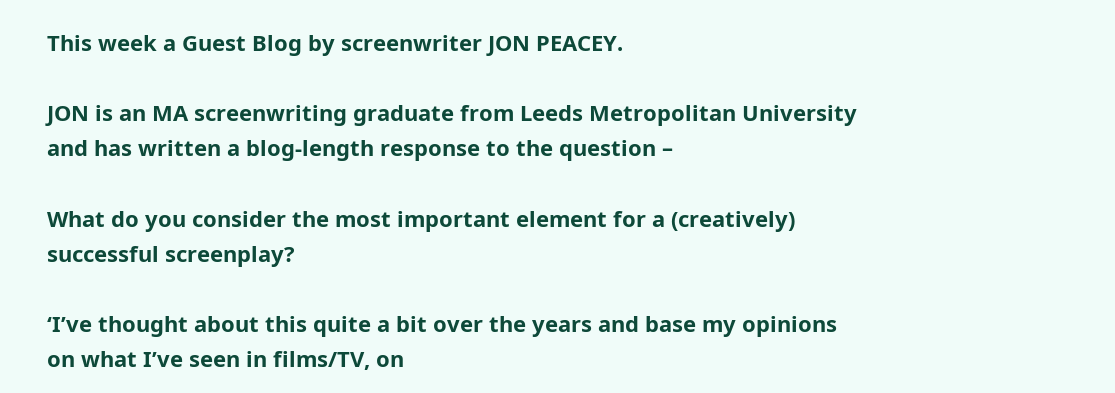This week a Guest Blog by screenwriter JON PEACEY.

JON is an MA screenwriting graduate from Leeds Metropolitan University and has written a blog-length response to the question –

What do you consider the most important element for a (creatively) successful screenplay?

‘I’ve thought about this quite a bit over the years and base my opinions on what I’ve seen in films/TV, on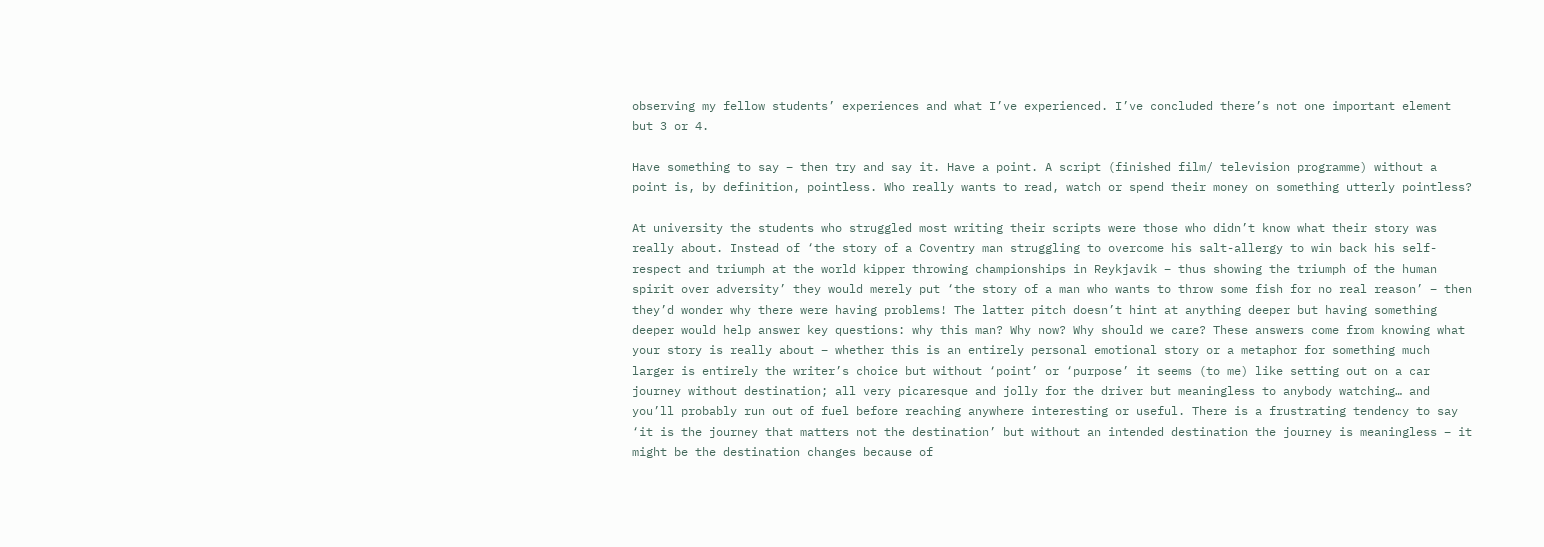observing my fellow students’ experiences and what I’ve experienced. I’ve concluded there’s not one important element but 3 or 4.

Have something to say – then try and say it. Have a point. A script (finished film/ television programme) without a point is, by definition, pointless. Who really wants to read, watch or spend their money on something utterly pointless?

At university the students who struggled most writing their scripts were those who didn’t know what their story was really about. Instead of ‘the story of a Coventry man struggling to overcome his salt-allergy to win back his self-respect and triumph at the world kipper throwing championships in Reykjavik – thus showing the triumph of the human spirit over adversity’ they would merely put ‘the story of a man who wants to throw some fish for no real reason’ – then they’d wonder why there were having problems! The latter pitch doesn’t hint at anything deeper but having something deeper would help answer key questions: why this man? Why now? Why should we care? These answers come from knowing what your story is really about – whether this is an entirely personal emotional story or a metaphor for something much larger is entirely the writer’s choice but without ‘point’ or ‘purpose’ it seems (to me) like setting out on a car journey without destination; all very picaresque and jolly for the driver but meaningless to anybody watching… and you’ll probably run out of fuel before reaching anywhere interesting or useful. There is a frustrating tendency to say ‘it is the journey that matters not the destination’ but without an intended destination the journey is meaningless – it might be the destination changes because of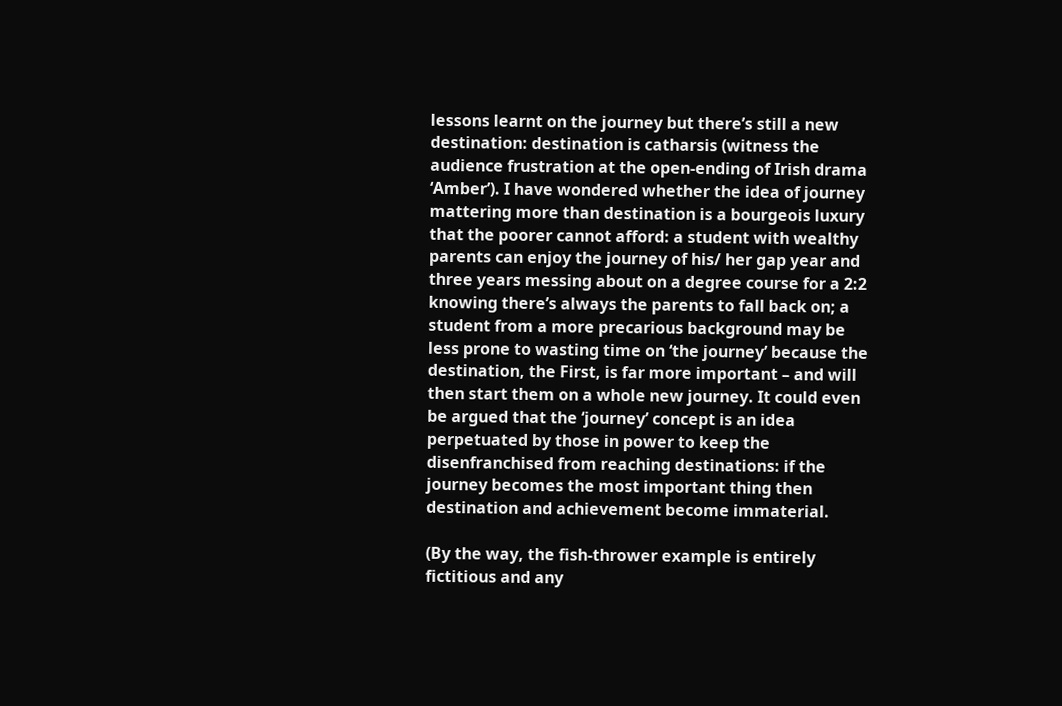lessons learnt on the journey but there’s still a new destination: destination is catharsis (witness the audience frustration at the open-ending of Irish drama ‘Amber’). I have wondered whether the idea of journey mattering more than destination is a bourgeois luxury that the poorer cannot afford: a student with wealthy parents can enjoy the journey of his/ her gap year and three years messing about on a degree course for a 2:2 knowing there’s always the parents to fall back on; a student from a more precarious background may be less prone to wasting time on ‘the journey’ because the destination, the First, is far more important – and will then start them on a whole new journey. It could even be argued that the ‘journey’ concept is an idea perpetuated by those in power to keep the disenfranchised from reaching destinations: if the journey becomes the most important thing then destination and achievement become immaterial.

(By the way, the fish-thrower example is entirely fictitious and any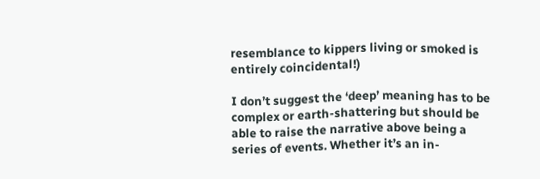resemblance to kippers living or smoked is entirely coincidental!)

I don’t suggest the ‘deep’ meaning has to be complex or earth-shattering but should be able to raise the narrative above being a series of events. Whether it’s an in-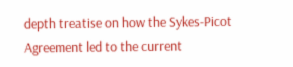depth treatise on how the Sykes-Picot Agreement led to the current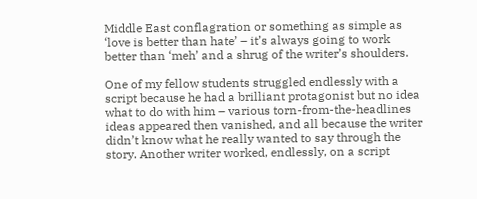Middle East conflagration or something as simple as ‘love is better than hate’ – it’s always going to work better than ‘meh’ and a shrug of the writer’s shoulders.

One of my fellow students struggled endlessly with a script because he had a brilliant protagonist but no idea what to do with him – various torn-from-the-headlines ideas appeared then vanished, and all because the writer didn’t know what he really wanted to say through the story. Another writer worked, endlessly, on a script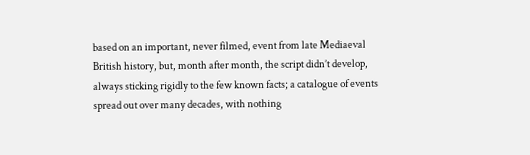based on an important, never filmed, event from late Mediaeval British history, but, month after month, the script didn’t develop, always sticking rigidly to the few known facts; a catalogue of events spread out over many decades, with nothing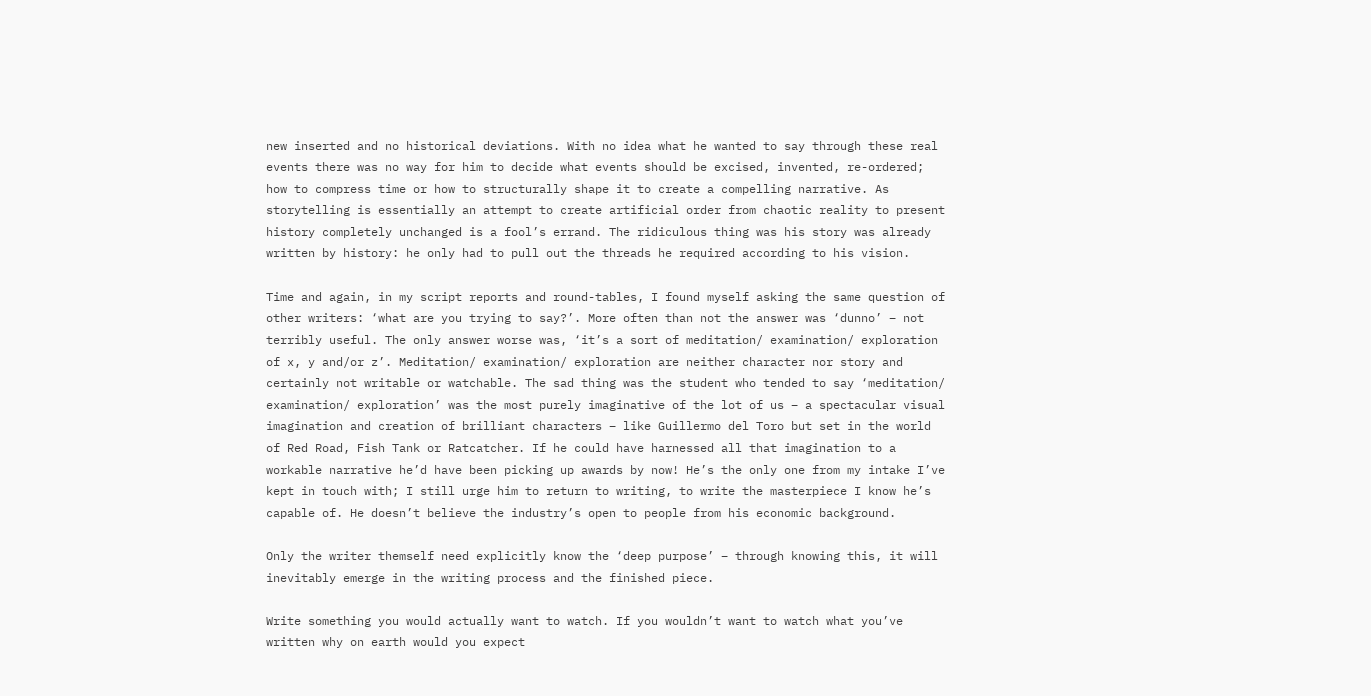new inserted and no historical deviations. With no idea what he wanted to say through these real events there was no way for him to decide what events should be excised, invented, re-ordered; how to compress time or how to structurally shape it to create a compelling narrative. As storytelling is essentially an attempt to create artificial order from chaotic reality to present history completely unchanged is a fool’s errand. The ridiculous thing was his story was already written by history: he only had to pull out the threads he required according to his vision.

Time and again, in my script reports and round-tables, I found myself asking the same question of other writers: ‘what are you trying to say?’. More often than not the answer was ‘dunno’ – not terribly useful. The only answer worse was, ‘it’s a sort of meditation/ examination/ exploration of x, y and/or z’. Meditation/ examination/ exploration are neither character nor story and certainly not writable or watchable. The sad thing was the student who tended to say ‘meditation/ examination/ exploration’ was the most purely imaginative of the lot of us – a spectacular visual imagination and creation of brilliant characters – like Guillermo del Toro but set in the world of Red Road, Fish Tank or Ratcatcher. If he could have harnessed all that imagination to a workable narrative he’d have been picking up awards by now! He’s the only one from my intake I’ve kept in touch with; I still urge him to return to writing, to write the masterpiece I know he’s capable of. He doesn’t believe the industry’s open to people from his economic background.

Only the writer themself need explicitly know the ‘deep purpose’ – through knowing this, it will inevitably emerge in the writing process and the finished piece.

Write something you would actually want to watch. If you wouldn’t want to watch what you’ve written why on earth would you expect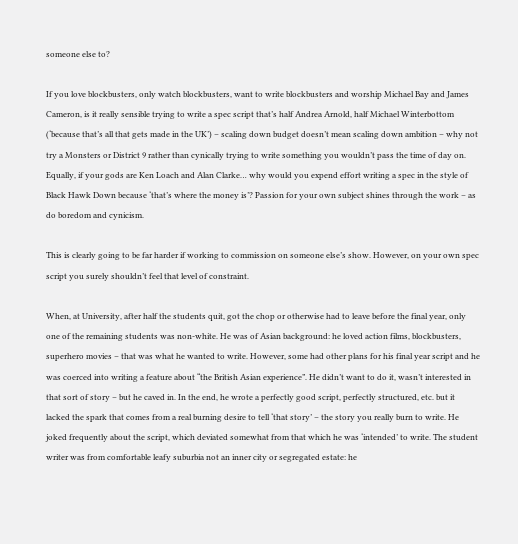someone else to?

If you love blockbusters, only watch blockbusters, want to write blockbusters and worship Michael Bay and James Cameron, is it really sensible trying to write a spec script that’s half Andrea Arnold, half Michael Winterbottom (‘because that’s all that gets made in the UK’) – scaling down budget doesn’t mean scaling down ambition – why not try a Monsters or District 9 rather than cynically trying to write something you wouldn’t pass the time of day on. Equally, if your gods are Ken Loach and Alan Clarke… why would you expend effort writing a spec in the style of Black Hawk Down because ‘that’s where the money is’? Passion for your own subject shines through the work – as do boredom and cynicism.

This is clearly going to be far harder if working to commission on someone else’s show. However, on your own spec script you surely shouldn’t feel that level of constraint.

When, at University, after half the students quit, got the chop or otherwise had to leave before the final year, only one of the remaining students was non-white. He was of Asian background: he loved action films, blockbusters, superhero movies – that was what he wanted to write. However, some had other plans for his final year script and he was coerced into writing a feature about “the British Asian experience”. He didn’t want to do it, wasn’t interested in that sort of story – but he caved in. In the end, he wrote a perfectly good script, perfectly structured, etc. but it lacked the spark that comes from a real burning desire to tell ‘that story’ – the story you really burn to write. He joked frequently about the script, which deviated somewhat from that which he was ‘intended’ to write. The student writer was from comfortable leafy suburbia not an inner city or segregated estate: he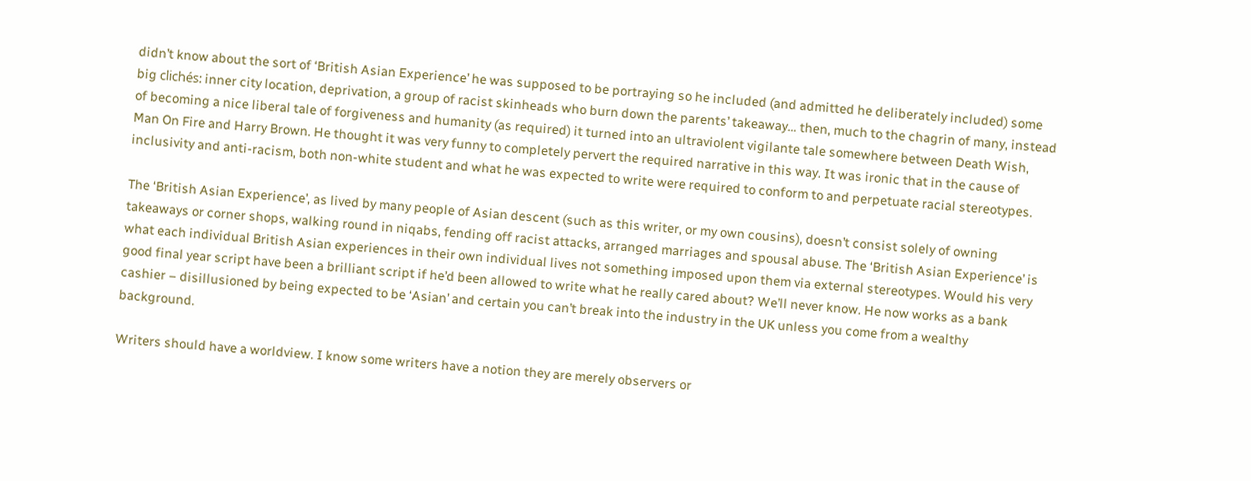didn’t know about the sort of ‘British Asian Experience’ he was supposed to be portraying so he included (and admitted he deliberately included) some big clichés: inner city location, deprivation, a group of racist skinheads who burn down the parents’ takeaway… then, much to the chagrin of many, instead of becoming a nice liberal tale of forgiveness and humanity (as required) it turned into an ultraviolent vigilante tale somewhere between Death Wish, Man On Fire and Harry Brown. He thought it was very funny to completely pervert the required narrative in this way. It was ironic that in the cause of inclusivity and anti-racism, both non-white student and what he was expected to write were required to conform to and perpetuate racial stereotypes.

The ‘British Asian Experience’, as lived by many people of Asian descent (such as this writer, or my own cousins), doesn’t consist solely of owning takeaways or corner shops, walking round in niqabs, fending off racist attacks, arranged marriages and spousal abuse. The ‘British Asian Experience’ is what each individual British Asian experiences in their own individual lives not something imposed upon them via external stereotypes. Would his very good final year script have been a brilliant script if he’d been allowed to write what he really cared about? We’ll never know. He now works as a bank cashier – disillusioned by being expected to be ‘Asian’ and certain you can’t break into the industry in the UK unless you come from a wealthy background.

Writers should have a worldview. I know some writers have a notion they are merely observers or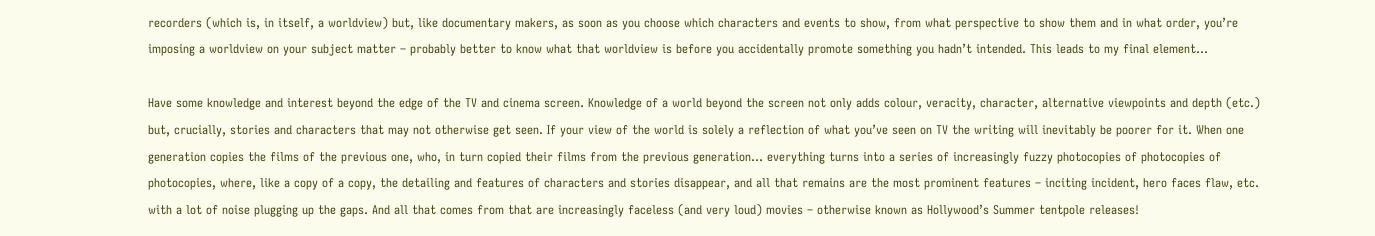recorders (which is, in itself, a worldview) but, like documentary makers, as soon as you choose which characters and events to show, from what perspective to show them and in what order, you’re imposing a worldview on your subject matter – probably better to know what that worldview is before you accidentally promote something you hadn’t intended. This leads to my final element…

Have some knowledge and interest beyond the edge of the TV and cinema screen. Knowledge of a world beyond the screen not only adds colour, veracity, character, alternative viewpoints and depth (etc.) but, crucially, stories and characters that may not otherwise get seen. If your view of the world is solely a reflection of what you’ve seen on TV the writing will inevitably be poorer for it. When one generation copies the films of the previous one, who, in turn copied their films from the previous generation… everything turns into a series of increasingly fuzzy photocopies of photocopies of photocopies, where, like a copy of a copy, the detailing and features of characters and stories disappear, and all that remains are the most prominent features – inciting incident, hero faces flaw, etc. with a lot of noise plugging up the gaps. And all that comes from that are increasingly faceless (and very loud) movies – otherwise known as Hollywood’s Summer tentpole releases!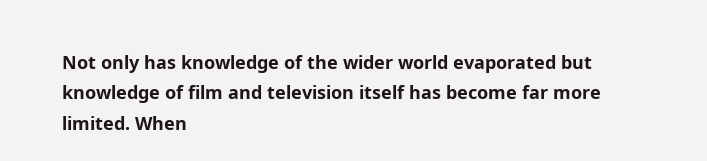Not only has knowledge of the wider world evaporated but knowledge of film and television itself has become far more limited. When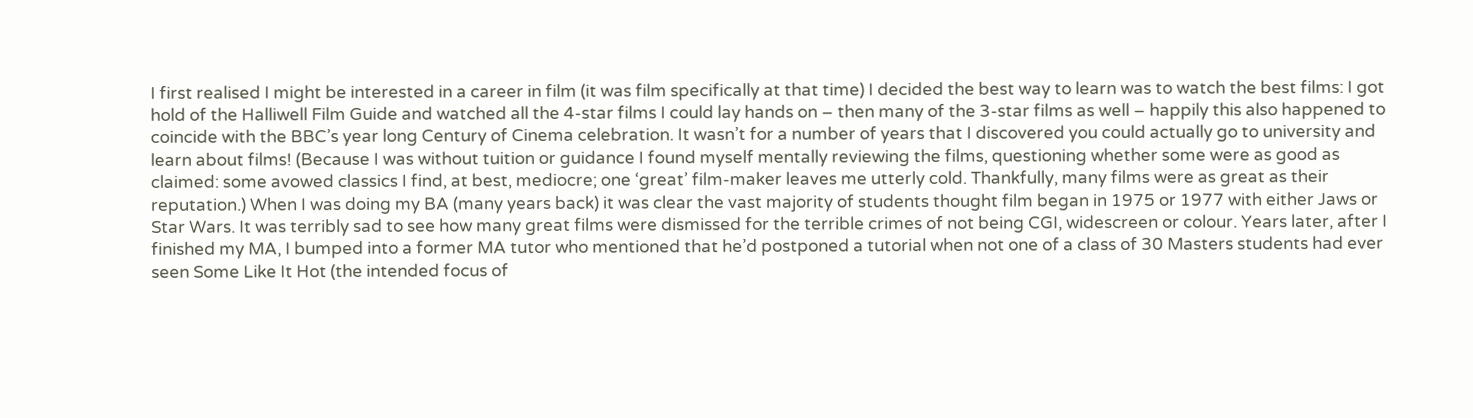I first realised I might be interested in a career in film (it was film specifically at that time) I decided the best way to learn was to watch the best films: I got hold of the Halliwell Film Guide and watched all the 4-star films I could lay hands on – then many of the 3-star films as well – happily this also happened to coincide with the BBC’s year long Century of Cinema celebration. It wasn’t for a number of years that I discovered you could actually go to university and learn about films! (Because I was without tuition or guidance I found myself mentally reviewing the films, questioning whether some were as good as claimed: some avowed classics I find, at best, mediocre; one ‘great’ film-maker leaves me utterly cold. Thankfully, many films were as great as their reputation.) When I was doing my BA (many years back) it was clear the vast majority of students thought film began in 1975 or 1977 with either Jaws or Star Wars. It was terribly sad to see how many great films were dismissed for the terrible crimes of not being CGI, widescreen or colour. Years later, after I finished my MA, I bumped into a former MA tutor who mentioned that he’d postponed a tutorial when not one of a class of 30 Masters students had ever seen Some Like It Hot (the intended focus of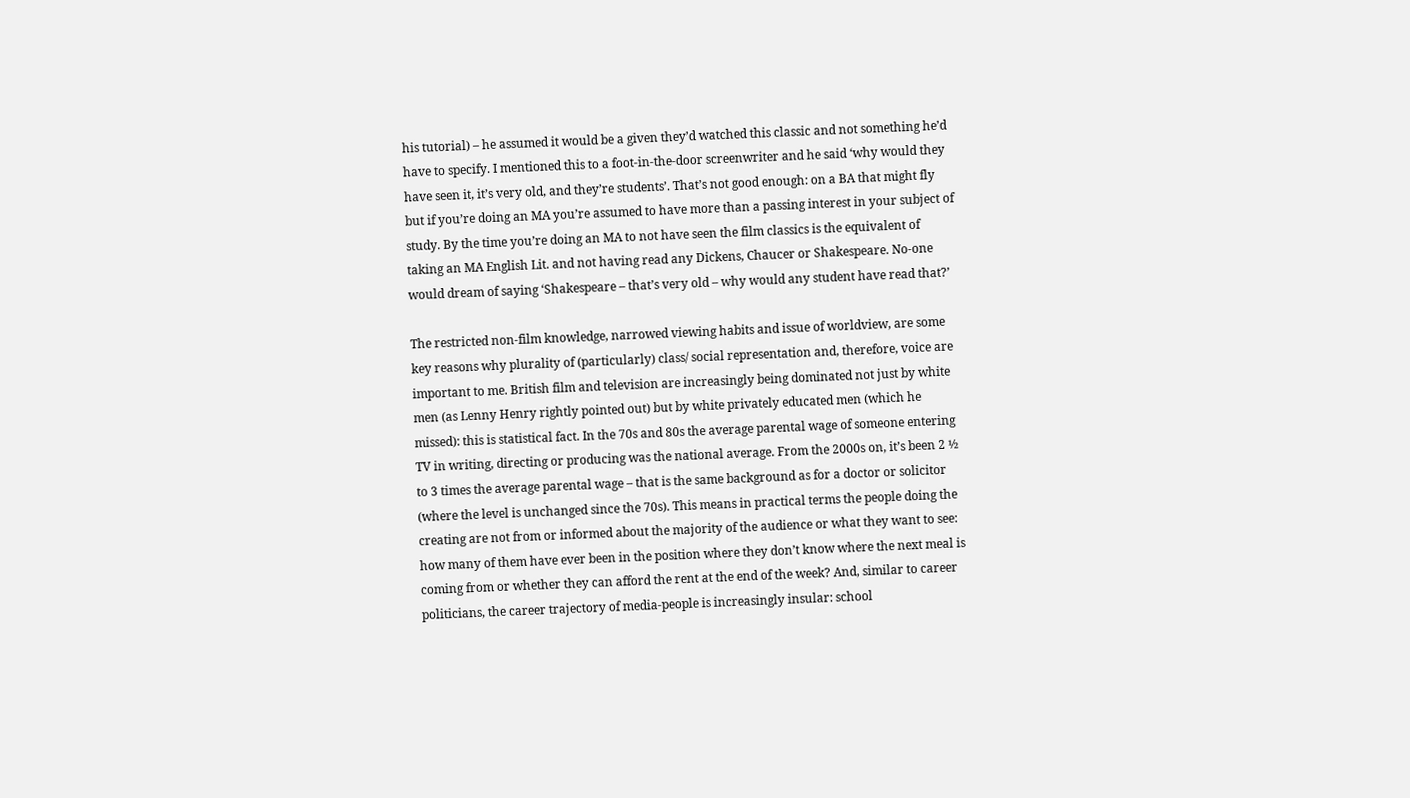his tutorial) – he assumed it would be a given they’d watched this classic and not something he’d have to specify. I mentioned this to a foot-in-the-door screenwriter and he said ‘why would they have seen it, it’s very old, and they’re students’. That’s not good enough: on a BA that might fly but if you’re doing an MA you’re assumed to have more than a passing interest in your subject of study. By the time you’re doing an MA to not have seen the film classics is the equivalent of taking an MA English Lit. and not having read any Dickens, Chaucer or Shakespeare. No-one would dream of saying ‘Shakespeare – that’s very old – why would any student have read that?’

The restricted non-film knowledge, narrowed viewing habits and issue of worldview, are some key reasons why plurality of (particularly) class/ social representation and, therefore, voice are important to me. British film and television are increasingly being dominated not just by white men (as Lenny Henry rightly pointed out) but by white privately educated men (which he missed): this is statistical fact. In the 70s and 80s the average parental wage of someone entering TV in writing, directing or producing was the national average. From the 2000s on, it’s been 2 ½ to 3 times the average parental wage – that is the same background as for a doctor or solicitor (where the level is unchanged since the 70s). This means in practical terms the people doing the creating are not from or informed about the majority of the audience or what they want to see: how many of them have ever been in the position where they don’t know where the next meal is coming from or whether they can afford the rent at the end of the week? And, similar to career politicians, the career trajectory of media-people is increasingly insular: school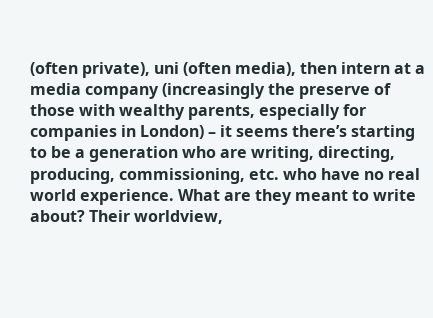(often private), uni (often media), then intern at a media company (increasingly the preserve of those with wealthy parents, especially for companies in London) – it seems there’s starting to be a generation who are writing, directing, producing, commissioning, etc. who have no real world experience. What are they meant to write about? Their worldview,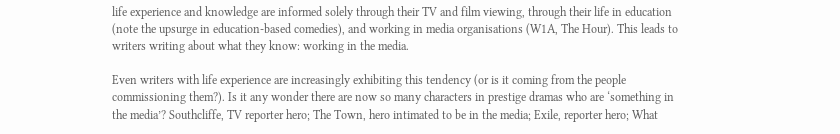life experience and knowledge are informed solely through their TV and film viewing, through their life in education (note the upsurge in education-based comedies), and working in media organisations (W1A, The Hour). This leads to writers writing about what they know: working in the media.

Even writers with life experience are increasingly exhibiting this tendency (or is it coming from the people commissioning them?). Is it any wonder there are now so many characters in prestige dramas who are ‘something in the media’? Southcliffe, TV reporter hero; The Town, hero intimated to be in the media; Exile, reporter hero; What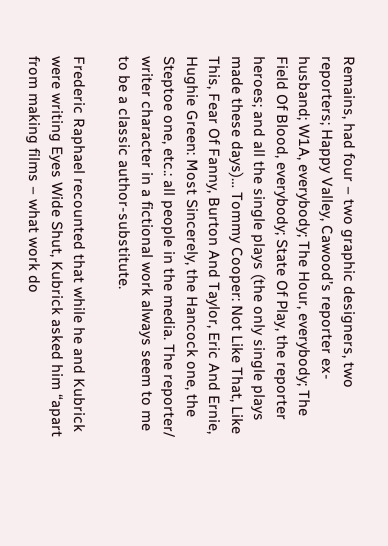Remains, had four – two graphic designers, two reporters; Happy Valley, Cawood’s reporter ex-husband; W1A, everybody; The Hour, everybody; The Field Of Blood, everybody; State Of Play, the reporter heroes; and all the single plays (the only single plays made these days)… Tommy Cooper: Not Like That, Like This, Fear Of Fanny, Burton And Taylor, Eric And Ernie, Hughie Green: Most Sincerely, the Hancock one, the Steptoe one, etc.: all people in the media. The reporter/ writer character in a fictional work always seem to me to be a classic author-substitute.

Frederic Raphael recounted that while he and Kubrick were writing Eyes Wide Shut, Kubrick asked him “apart from making films – what work do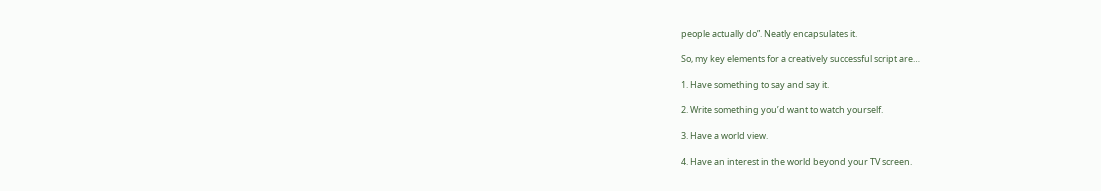people actually do”. Neatly encapsulates it.

So, my key elements for a creatively successful script are…

1. Have something to say and say it.

2. Write something you’d want to watch yourself.

3. Have a world view.

4. Have an interest in the world beyond your TV screen.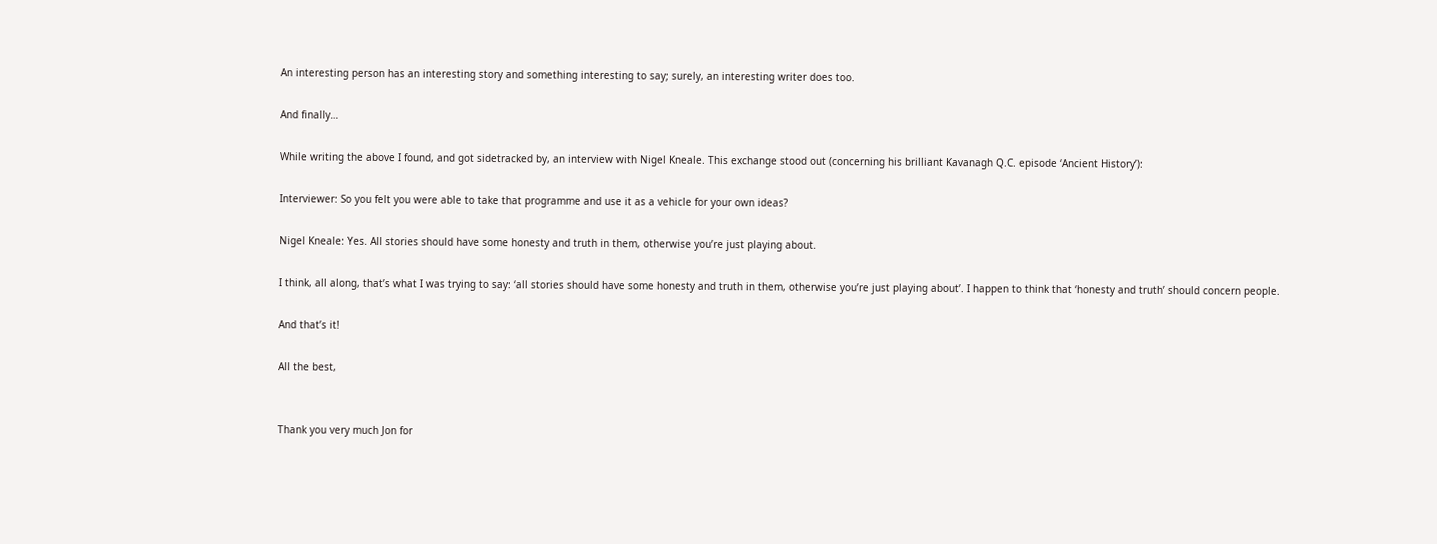An interesting person has an interesting story and something interesting to say; surely, an interesting writer does too.

And finally…

While writing the above I found, and got sidetracked by, an interview with Nigel Kneale. This exchange stood out (concerning his brilliant Kavanagh Q.C. episode ‘Ancient History’):

Interviewer: So you felt you were able to take that programme and use it as a vehicle for your own ideas?

Nigel Kneale: Yes. All stories should have some honesty and truth in them, otherwise you’re just playing about.

I think, all along, that’s what I was trying to say: ‘all stories should have some honesty and truth in them, otherwise you’re just playing about’. I happen to think that ‘honesty and truth’ should concern people.

And that’s it!

All the best,


Thank you very much Jon for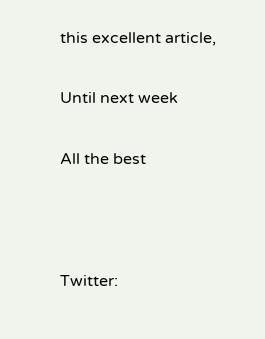this excellent article,

Until next week

All the best



Twitter: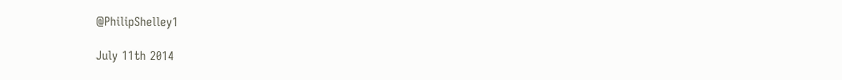@PhilipShelley1

July 11th 2014